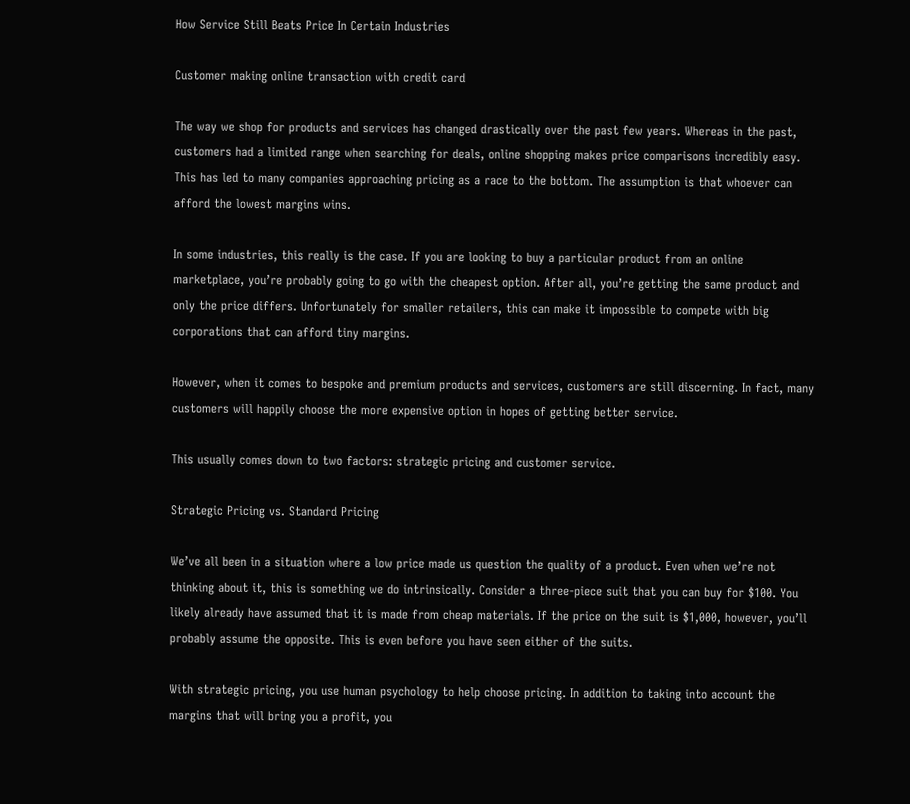How Service Still Beats Price In Certain Industries

Customer making online transaction with credit card

The way we shop for products and services has changed drastically over the past few years. Whereas in the past, customers had a limited range when searching for deals, online shopping makes price comparisons incredibly easy. This has led to many companies approaching pricing as a race to the bottom. The assumption is that whoever can afford the lowest margins wins.

In some industries, this really is the case. If you are looking to buy a particular product from an online marketplace, you’re probably going to go with the cheapest option. After all, you’re getting the same product and only the price differs. Unfortunately for smaller retailers, this can make it impossible to compete with big corporations that can afford tiny margins.

However, when it comes to bespoke and premium products and services, customers are still discerning. In fact, many customers will happily choose the more expensive option in hopes of getting better service.

This usually comes down to two factors: strategic pricing and customer service.

Strategic Pricing vs. Standard Pricing

We’ve all been in a situation where a low price made us question the quality of a product. Even when we’re not thinking about it, this is something we do intrinsically. Consider a three-piece suit that you can buy for $100. You likely already have assumed that it is made from cheap materials. If the price on the suit is $1,000, however, you’ll probably assume the opposite. This is even before you have seen either of the suits.

With strategic pricing, you use human psychology to help choose pricing. In addition to taking into account the margins that will bring you a profit, you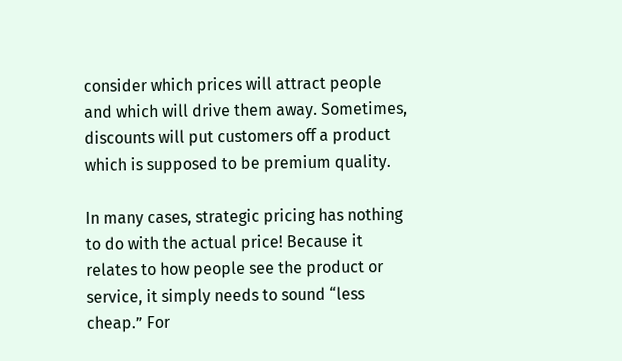consider which prices will attract people and which will drive them away. Sometimes, discounts will put customers off a product which is supposed to be premium quality.

In many cases, strategic pricing has nothing to do with the actual price! Because it relates to how people see the product or service, it simply needs to sound “less cheap.” For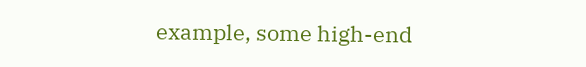example, some high-end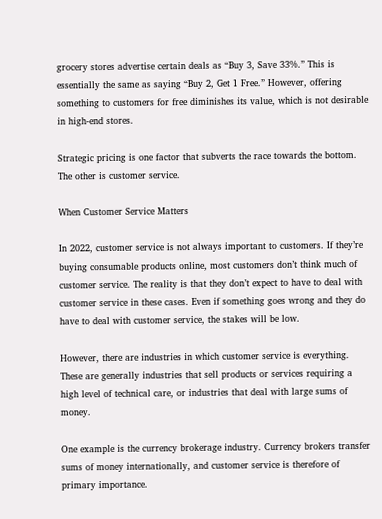grocery stores advertise certain deals as “Buy 3, Save 33%.” This is essentially the same as saying “Buy 2, Get 1 Free.” However, offering something to customers for free diminishes its value, which is not desirable in high-end stores.

Strategic pricing is one factor that subverts the race towards the bottom. The other is customer service.

When Customer Service Matters

In 2022, customer service is not always important to customers. If they’re buying consumable products online, most customers don’t think much of customer service. The reality is that they don’t expect to have to deal with customer service in these cases. Even if something goes wrong and they do have to deal with customer service, the stakes will be low.

However, there are industries in which customer service is everything. These are generally industries that sell products or services requiring a high level of technical care, or industries that deal with large sums of money.

One example is the currency brokerage industry. Currency brokers transfer sums of money internationally, and customer service is therefore of primary importance.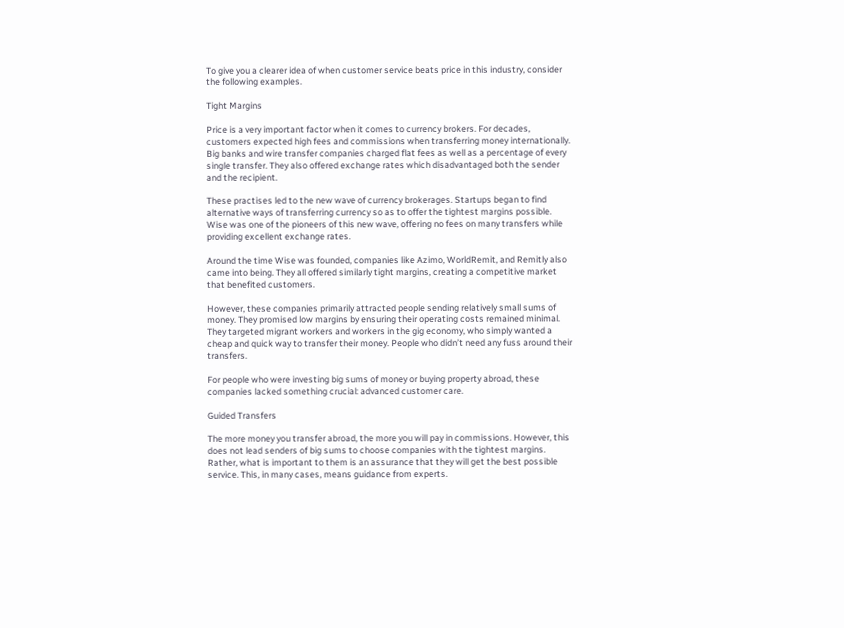To give you a clearer idea of when customer service beats price in this industry, consider the following examples.

Tight Margins

Price is a very important factor when it comes to currency brokers. For decades, customers expected high fees and commissions when transferring money internationally. Big banks and wire transfer companies charged flat fees as well as a percentage of every single transfer. They also offered exchange rates which disadvantaged both the sender and the recipient.

These practises led to the new wave of currency brokerages. Startups began to find alternative ways of transferring currency so as to offer the tightest margins possible. Wise was one of the pioneers of this new wave, offering no fees on many transfers while providing excellent exchange rates.

Around the time Wise was founded, companies like Azimo, WorldRemit, and Remitly also came into being. They all offered similarly tight margins, creating a competitive market that benefited customers.

However, these companies primarily attracted people sending relatively small sums of money. They promised low margins by ensuring their operating costs remained minimal. They targeted migrant workers and workers in the gig economy, who simply wanted a cheap and quick way to transfer their money. People who didn’t need any fuss around their transfers.

For people who were investing big sums of money or buying property abroad, these companies lacked something crucial: advanced customer care.

Guided Transfers

The more money you transfer abroad, the more you will pay in commissions. However, this does not lead senders of big sums to choose companies with the tightest margins. Rather, what is important to them is an assurance that they will get the best possible service. This, in many cases, means guidance from experts.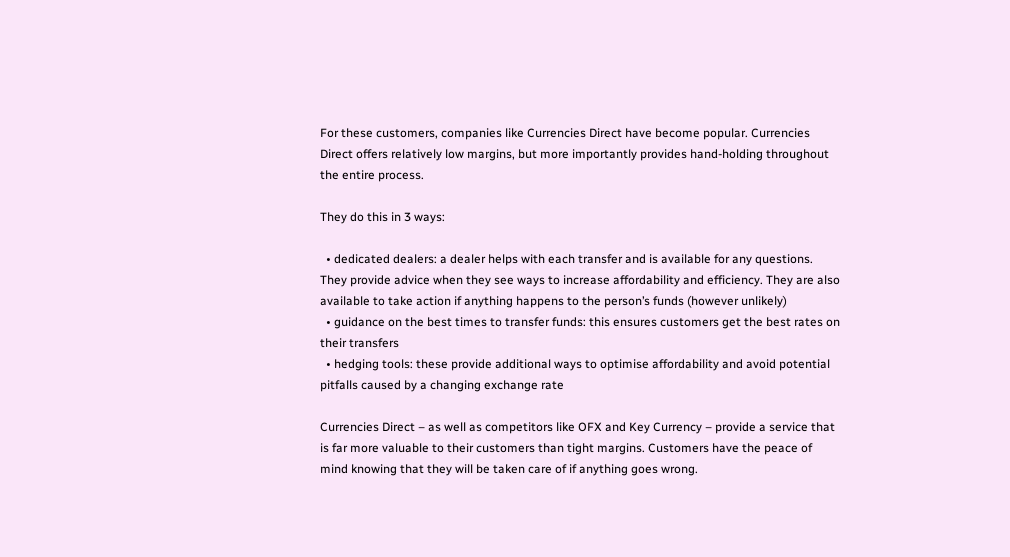For these customers, companies like Currencies Direct have become popular. Currencies Direct offers relatively low margins, but more importantly provides hand-holding throughout the entire process.

They do this in 3 ways:

  • dedicated dealers: a dealer helps with each transfer and is available for any questions. They provide advice when they see ways to increase affordability and efficiency. They are also available to take action if anything happens to the person’s funds (however unlikely)
  • guidance on the best times to transfer funds: this ensures customers get the best rates on their transfers
  • hedging tools: these provide additional ways to optimise affordability and avoid potential pitfalls caused by a changing exchange rate

Currencies Direct – as well as competitors like OFX and Key Currency – provide a service that is far more valuable to their customers than tight margins. Customers have the peace of mind knowing that they will be taken care of if anything goes wrong.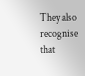They also recognise that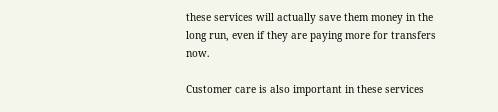these services will actually save them money in the long run, even if they are paying more for transfers now.

Customer care is also important in these services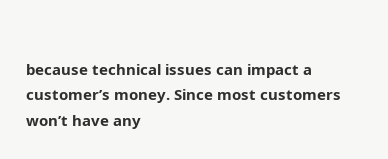because technical issues can impact a customer’s money. Since most customers won’t have any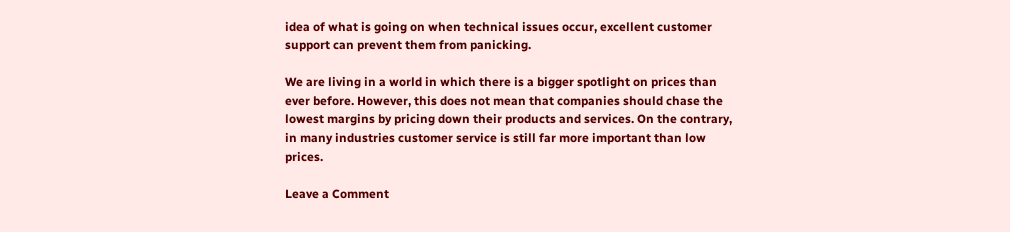idea of what is going on when technical issues occur, excellent customer support can prevent them from panicking.

We are living in a world in which there is a bigger spotlight on prices than ever before. However, this does not mean that companies should chase the lowest margins by pricing down their products and services. On the contrary, in many industries customer service is still far more important than low prices.

Leave a Comment